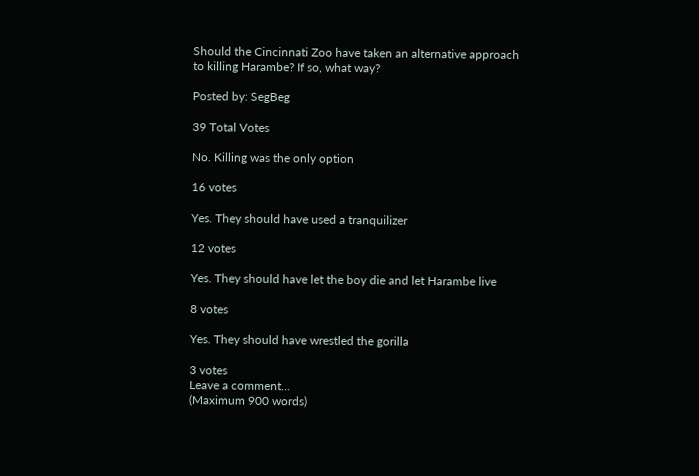Should the Cincinnati Zoo have taken an alternative approach to killing Harambe? If so, what way?

Posted by: SegBeg

39 Total Votes

No. Killing was the only option

16 votes

Yes. They should have used a tranquilizer

12 votes

Yes. They should have let the boy die and let Harambe live

8 votes

Yes. They should have wrestled the gorilla

3 votes
Leave a comment...
(Maximum 900 words)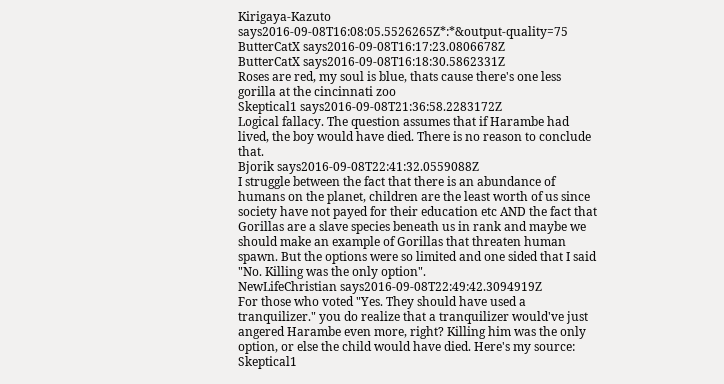Kirigaya-Kazuto says2016-09-08T16:08:05.5526265Z*:*&output-quality=75
ButterCatX says2016-09-08T16:17:23.0806678Z
ButterCatX says2016-09-08T16:18:30.5862331Z
Roses are red, my soul is blue, thats cause there's one less gorilla at the cincinnati zoo
Skeptical1 says2016-09-08T21:36:58.2283172Z
Logical fallacy. The question assumes that if Harambe had lived, the boy would have died. There is no reason to conclude that.
Bjorik says2016-09-08T22:41:32.0559088Z
I struggle between the fact that there is an abundance of humans on the planet, children are the least worth of us since society have not payed for their education etc AND the fact that Gorillas are a slave species beneath us in rank and maybe we should make an example of Gorillas that threaten human spawn. But the options were so limited and one sided that I said "No. Killing was the only option".
NewLifeChristian says2016-09-08T22:49:42.3094919Z
For those who voted "Yes. They should have used a tranquilizer." you do realize that a tranquilizer would've just angered Harambe even more, right? Killing him was the only option, or else the child would have died. Here's my source:
Skeptical1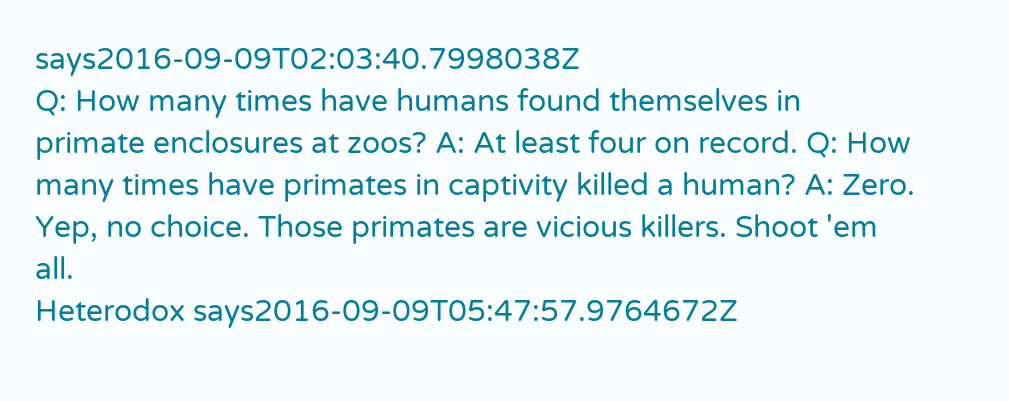says2016-09-09T02:03:40.7998038Z
Q: How many times have humans found themselves in primate enclosures at zoos? A: At least four on record. Q: How many times have primates in captivity killed a human? A: Zero. Yep, no choice. Those primates are vicious killers. Shoot 'em all.
Heterodox says2016-09-09T05:47:57.9764672Z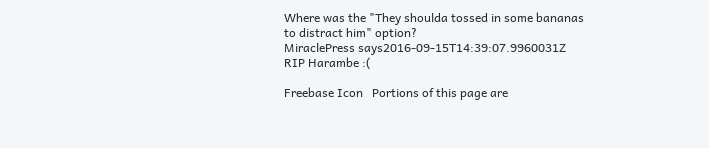Where was the "They shoulda tossed in some bananas to distract him" option?
MiraclePress says2016-09-15T14:39:07.9960031Z
RIP Harambe :(

Freebase Icon   Portions of this page are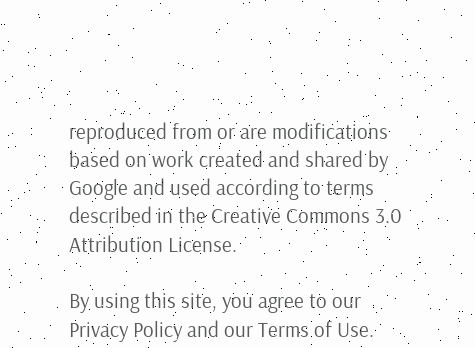reproduced from or are modifications based on work created and shared by Google and used according to terms described in the Creative Commons 3.0 Attribution License.

By using this site, you agree to our Privacy Policy and our Terms of Use.